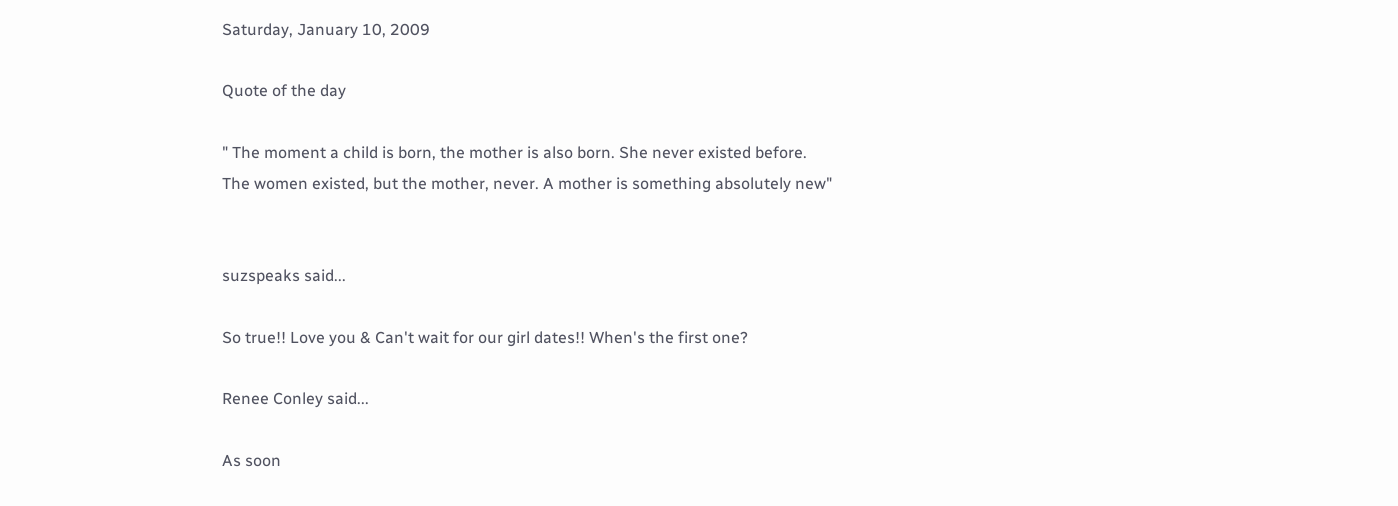Saturday, January 10, 2009

Quote of the day

" The moment a child is born, the mother is also born. She never existed before.
The women existed, but the mother, never. A mother is something absolutely new"


suzspeaks said...

So true!! Love you & Can't wait for our girl dates!! When's the first one?

Renee Conley said...

As soon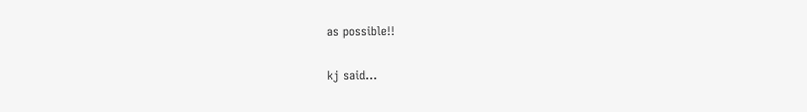as possible!!

kj said...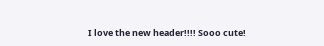I love the new header!!!! Sooo cute!